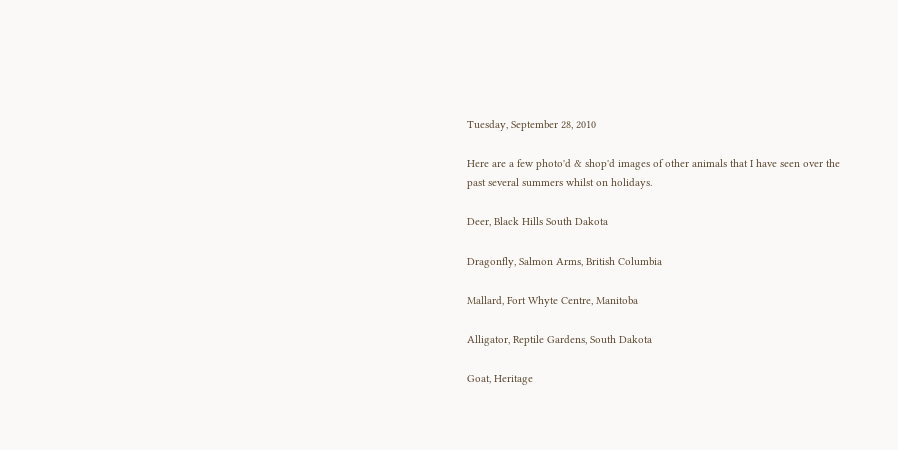Tuesday, September 28, 2010

Here are a few photo'd & shop'd images of other animals that I have seen over the past several summers whilst on holidays.

Deer, Black Hills South Dakota

Dragonfly, Salmon Arms, British Columbia

Mallard, Fort Whyte Centre, Manitoba

Alligator, Reptile Gardens, South Dakota

Goat, Heritage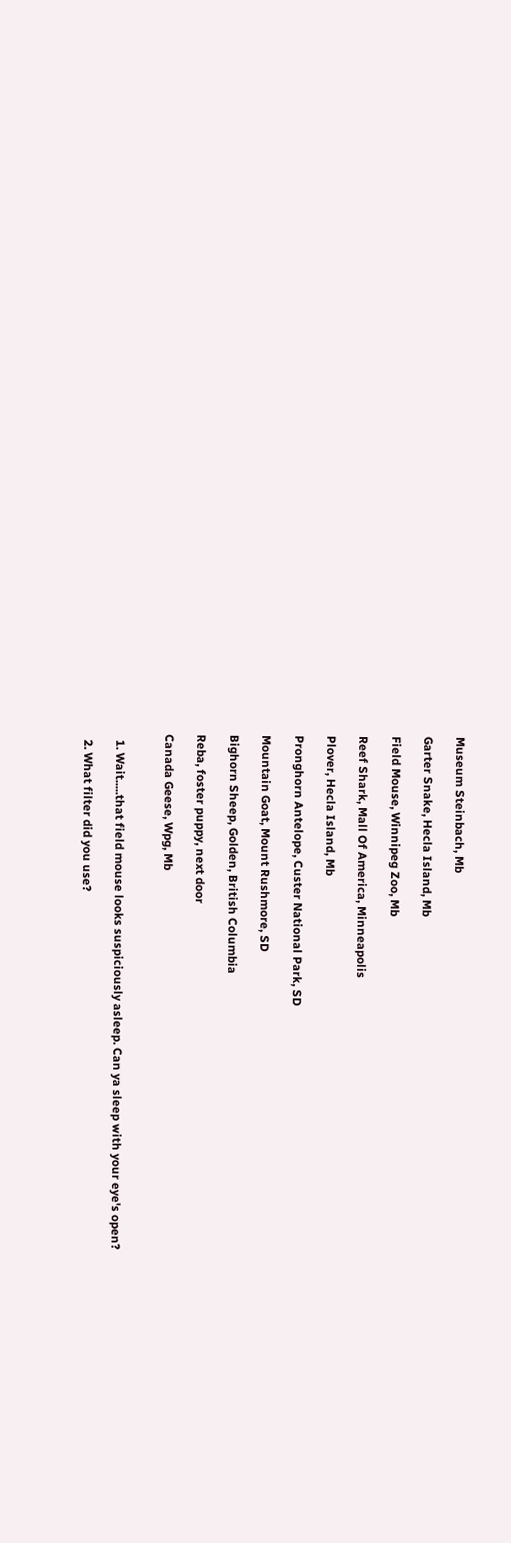Museum Steinbach, Mb

Garter Snake, Hecla Island, Mb

Field Mouse, Winnipeg Zoo, Mb

Reef Shark, Mall Of America, Minneapolis

Plover, Hecla Island, Mb

Pronghorn Antelope, Custer National Park, SD

Mountain Goat, Mount Rushmore, SD

Bighorn Sheep, Golden, British Columbia

Reba, foster puppy, next door

Canada Geese, Wpg, Mb


  1. Wait.....that field mouse looks suspiciously asleep. Can ya sleep with your eye's open?

  2. What filter did you use?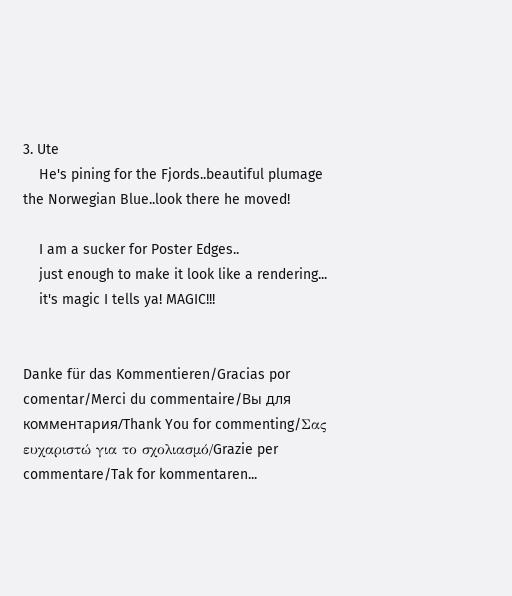3. Ute
    He's pining for the Fjords..beautiful plumage the Norwegian Blue..look there he moved!

    I am a sucker for Poster Edges..
    just enough to make it look like a rendering...
    it's magic I tells ya! MAGIC!!!


Danke für das Kommentieren/Gracias por comentar/Merci du commentaire/Вы для комментария/Thank You for commenting/Σας ευχαριστώ για το σχολιασμό/Grazie per commentare/Tak for kommentaren...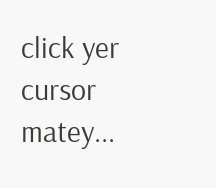click yer cursor matey...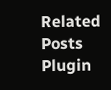Related Posts Plugin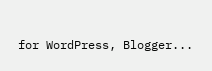for WordPress, Blogger...